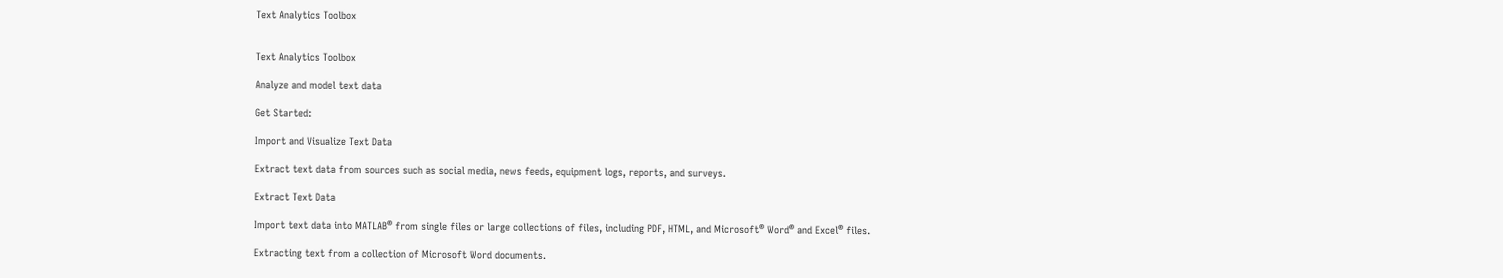Text Analytics Toolbox


Text Analytics Toolbox

Analyze and model text data

Get Started:

Import and Visualize Text Data

Extract text data from sources such as social media, news feeds, equipment logs, reports, and surveys.

Extract Text Data

Import text data into MATLAB® from single files or large collections of files, including PDF, HTML, and Microsoft® Word® and Excel® files.

Extracting text from a collection of Microsoft Word documents.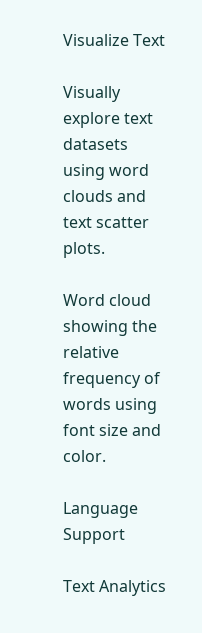Visualize Text

Visually explore text datasets using word clouds and text scatter plots.

Word cloud showing the relative frequency of words using font size and color.

Language Support

Text Analytics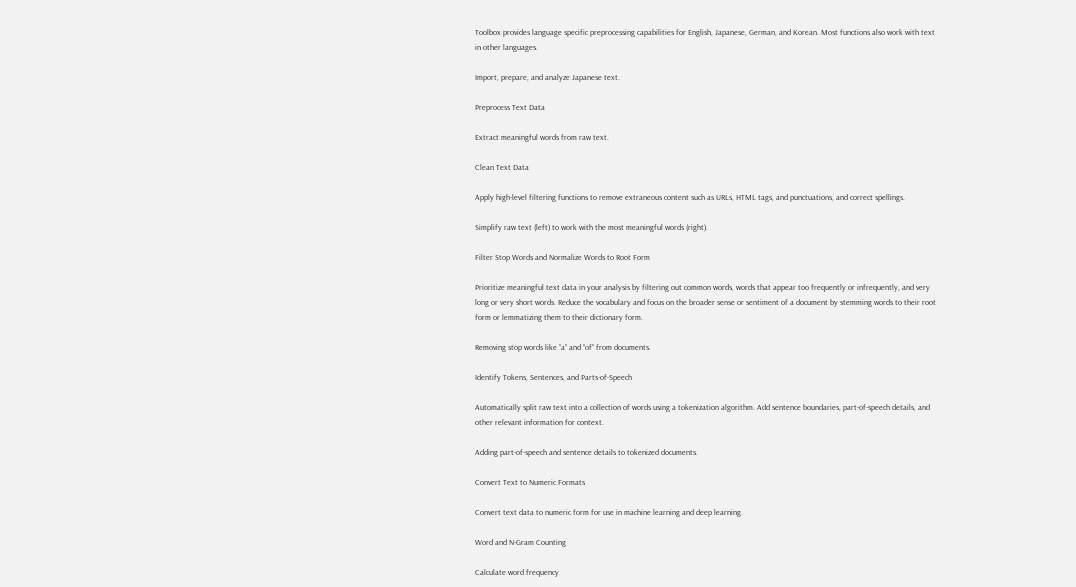Toolbox provides language specific preprocessing capabilities for English, Japanese, German, and Korean. Most functions also work with text in other languages.

Import, prepare, and analyze Japanese text.

Preprocess Text Data

Extract meaningful words from raw text.

Clean Text Data

Apply high-level filtering functions to remove extraneous content such as URLs, HTML tags, and punctuations, and correct spellings.

Simplify raw text (left) to work with the most meaningful words (right).

Filter Stop Words and Normalize Words to Root Form

Prioritize meaningful text data in your analysis by filtering out common words, words that appear too frequently or infrequently, and very long or very short words. Reduce the vocabulary and focus on the broader sense or sentiment of a document by stemming words to their root form or lemmatizing them to their dictionary form.

Removing stop words like “a” and “of” from documents.

Identify Tokens, Sentences, and Parts-of-Speech

Automatically split raw text into a collection of words using a tokenization algorithm. Add sentence boundaries, part-of-speech details, and other relevant information for context.

Adding part-of-speech and sentence details to tokenized documents.

Convert Text to Numeric Formats

Convert text data to numeric form for use in machine learning and deep learning.

Word and N-Gram Counting

Calculate word frequency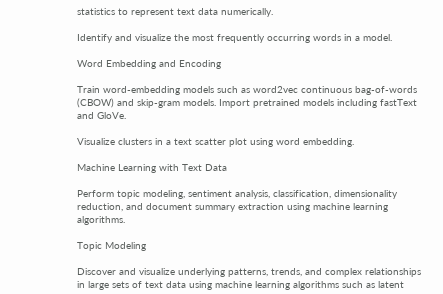statistics to represent text data numerically.

Identify and visualize the most frequently occurring words in a model.

Word Embedding and Encoding

Train word-embedding models such as word2vec continuous bag-of-words (CBOW) and skip-gram models. Import pretrained models including fastText and GloVe.

Visualize clusters in a text scatter plot using word embedding.

Machine Learning with Text Data

Perform topic modeling, sentiment analysis, classification, dimensionality reduction, and document summary extraction using machine learning algorithms.

Topic Modeling

Discover and visualize underlying patterns, trends, and complex relationships in large sets of text data using machine learning algorithms such as latent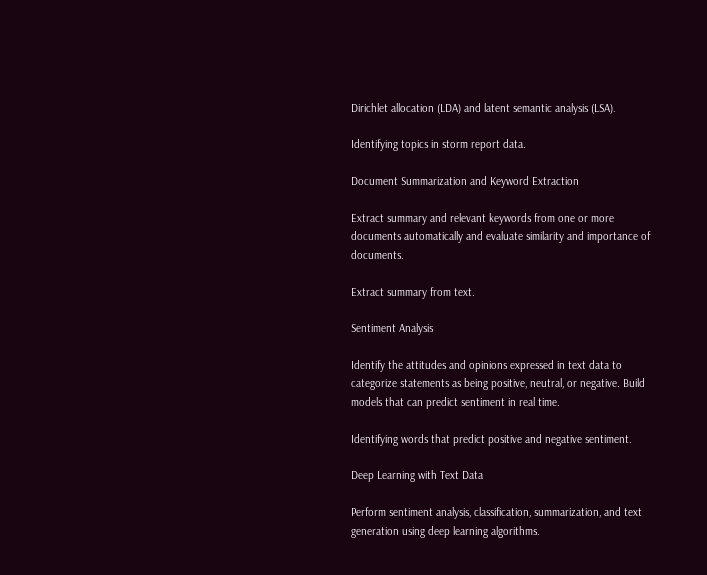Dirichlet allocation (LDA) and latent semantic analysis (LSA).

Identifying topics in storm report data.

Document Summarization and Keyword Extraction

Extract summary and relevant keywords from one or more documents automatically and evaluate similarity and importance of documents.

Extract summary from text.

Sentiment Analysis

Identify the attitudes and opinions expressed in text data to categorize statements as being positive, neutral, or negative. Build models that can predict sentiment in real time.

Identifying words that predict positive and negative sentiment.

Deep Learning with Text Data

Perform sentiment analysis, classification, summarization, and text generation using deep learning algorithms.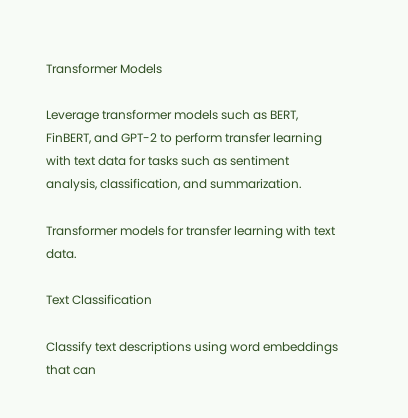Transformer Models

Leverage transformer models such as BERT, FinBERT, and GPT-2 to perform transfer learning with text data for tasks such as sentiment analysis, classification, and summarization.

Transformer models for transfer learning with text data.

Text Classification

Classify text descriptions using word embeddings that can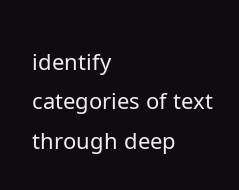identify categories of text through deep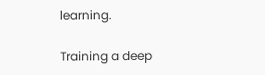learning.

Training a deep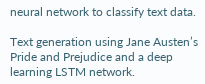neural network to classify text data.

Text generation using Jane Austen’s Pride and Prejudice and a deep learning LSTM network.